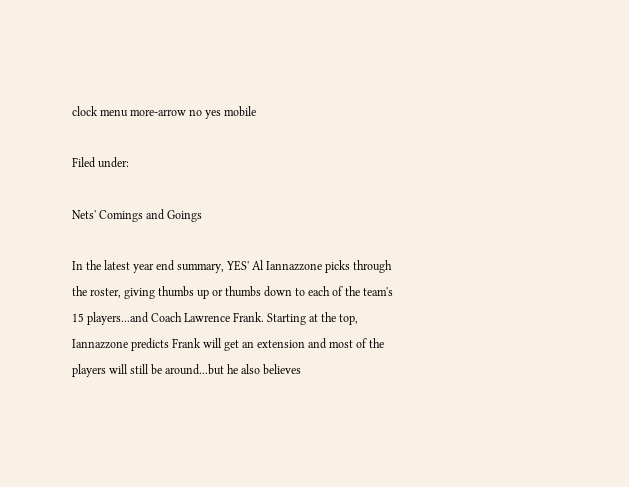clock menu more-arrow no yes mobile

Filed under:

Nets' Comings and Goings

In the latest year end summary, YES' Al Iannazzone picks through the roster, giving thumbs up or thumbs down to each of the team's 15 players...and Coach Lawrence Frank. Starting at the top, Iannazzone predicts Frank will get an extension and most of the players will still be around...but he also believes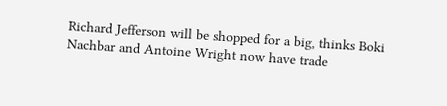Richard Jefferson will be shopped for a big, thinks Boki Nachbar and Antoine Wright now have trade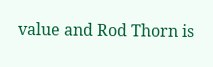value and Rod Thorn is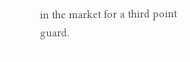in the market for a third point guard.